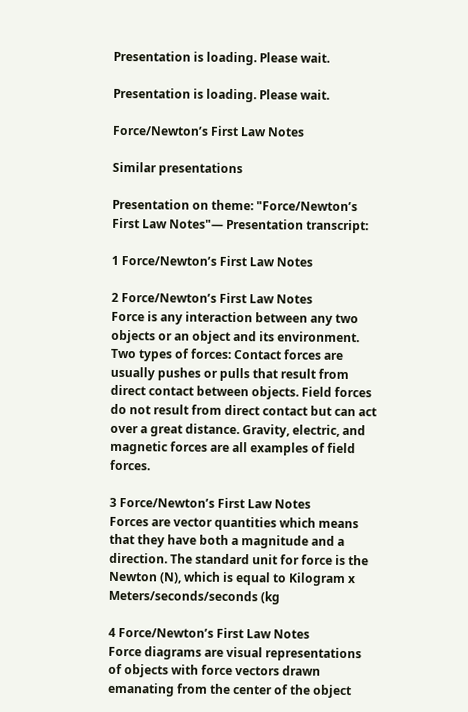Presentation is loading. Please wait.

Presentation is loading. Please wait.

Force/Newton’s First Law Notes

Similar presentations

Presentation on theme: "Force/Newton’s First Law Notes"— Presentation transcript:

1 Force/Newton’s First Law Notes

2 Force/Newton’s First Law Notes
Force is any interaction between any two objects or an object and its environment. Two types of forces: Contact forces are usually pushes or pulls that result from direct contact between objects. Field forces do not result from direct contact but can act over a great distance. Gravity, electric, and magnetic forces are all examples of field forces.

3 Force/Newton’s First Law Notes
Forces are vector quantities which means that they have both a magnitude and a direction. The standard unit for force is the Newton (N), which is equal to Kilogram x Meters/seconds/seconds (kg

4 Force/Newton’s First Law Notes
Force diagrams are visual representations of objects with force vectors drawn emanating from the center of the object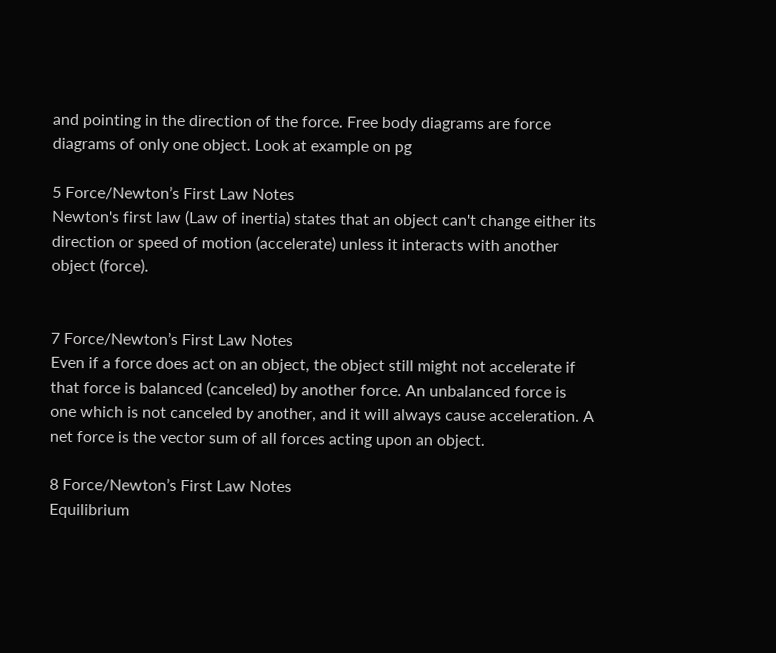and pointing in the direction of the force. Free body diagrams are force diagrams of only one object. Look at example on pg

5 Force/Newton’s First Law Notes
Newton's first law (Law of inertia) states that an object can't change either its direction or speed of motion (accelerate) unless it interacts with another object (force).


7 Force/Newton’s First Law Notes
Even if a force does act on an object, the object still might not accelerate if that force is balanced (canceled) by another force. An unbalanced force is one which is not canceled by another, and it will always cause acceleration. A net force is the vector sum of all forces acting upon an object.

8 Force/Newton’s First Law Notes
Equilibrium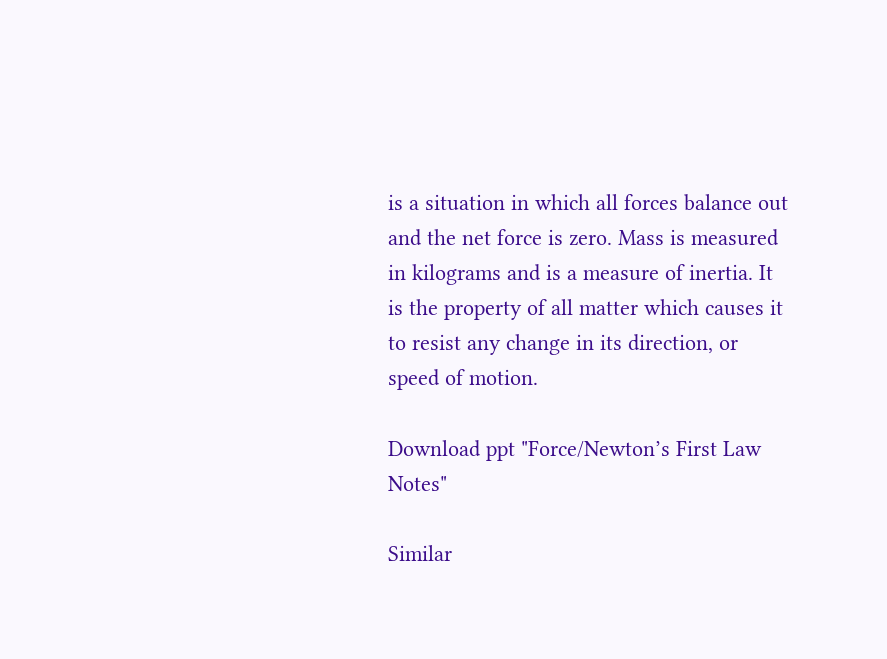is a situation in which all forces balance out and the net force is zero. Mass is measured in kilograms and is a measure of inertia. It is the property of all matter which causes it to resist any change in its direction, or speed of motion.

Download ppt "Force/Newton’s First Law Notes"

Similar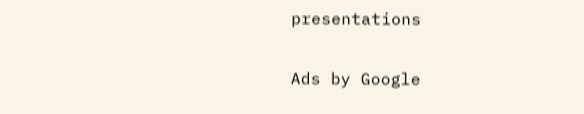presentations

Ads by Google